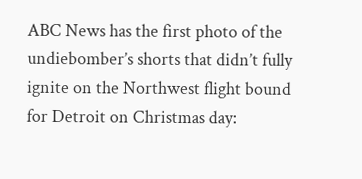ABC News has the first photo of the undiebomber’s shorts that didn’t fully ignite on the Northwest flight bound for Detroit on Christmas day: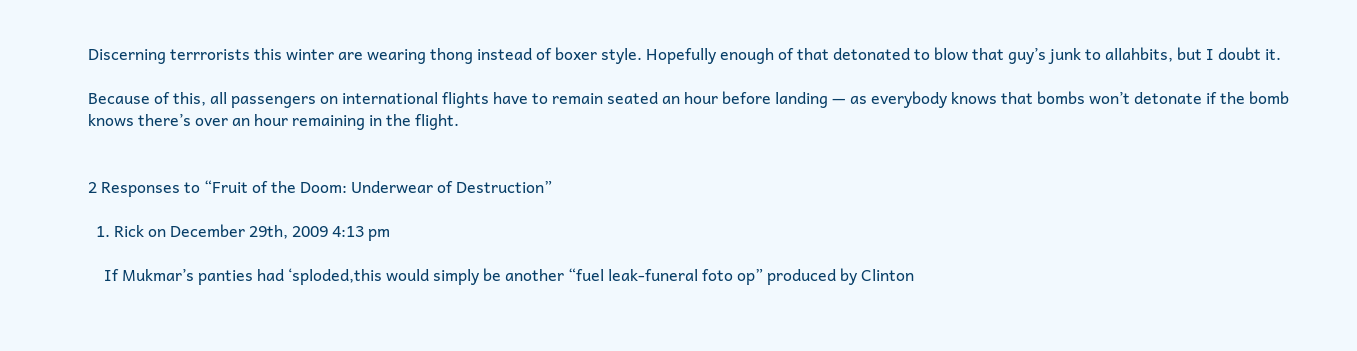Discerning terrrorists this winter are wearing thong instead of boxer style. Hopefully enough of that detonated to blow that guy’s junk to allahbits, but I doubt it.

Because of this, all passengers on international flights have to remain seated an hour before landing — as everybody knows that bombs won’t detonate if the bomb knows there’s over an hour remaining in the flight.


2 Responses to “Fruit of the Doom: Underwear of Destruction”

  1. Rick on December 29th, 2009 4:13 pm

    If Mukmar’s panties had ‘sploded,this would simply be another “fuel leak-funeral foto op” produced by Clinton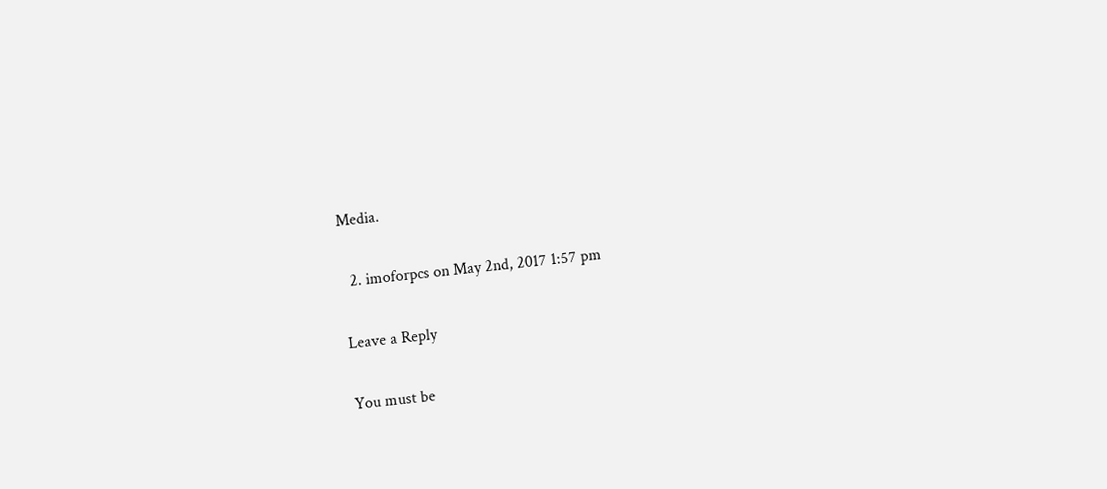Media.

  2. imoforpcs on May 2nd, 2017 1:57 pm

Leave a Reply

You must be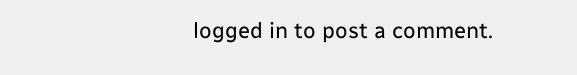logged in to post a comment.